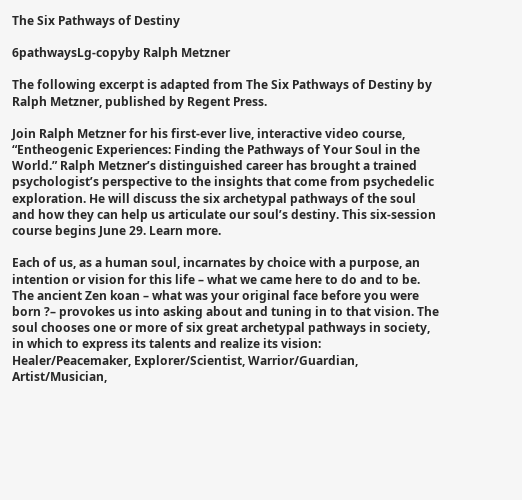The Six Pathways of Destiny

6pathwaysLg-copyby Ralph Metzner

The following excerpt is adapted from The Six Pathways of Destiny by Ralph Metzner, published by Regent Press.

Join Ralph Metzner for his first-ever live, interactive video course, “Entheogenic Experiences: Finding the Pathways of Your Soul in the World.” Ralph Metzner’s distinguished career has brought a trained psychologist’s perspective to the insights that come from psychedelic exploration. He will discuss the six archetypal pathways of the soul and how they can help us articulate our soul’s destiny. This six-session course begins June 29. Learn more.

Each of us, as a human soul, incarnates by choice with a purpose, an intention or vision for this life – what we came here to do and to be. The ancient Zen koan – what was your original face before you were born ?– provokes us into asking about and tuning in to that vision. The soul chooses one or more of six great archetypal pathways in society, in which to express its talents and realize its vision: Healer/Peacemaker, Explorer/Scientist, Warrior/Guardian, Artist/Musician,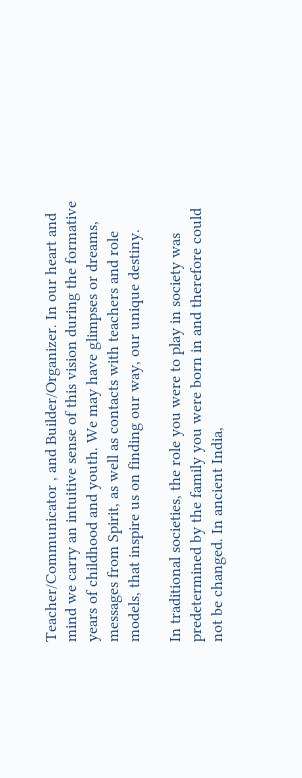Teacher/Communicator , and Builder/Organizer. In our heart and mind we carry an intuitive sense of this vision during the formative years of childhood and youth. We may have glimpses or dreams, messages from Spirit, as well as contacts with teachers and role models, that inspire us on finding our way, our unique destiny.

In traditional societies, the role you were to play in society was predetermined by the family you were born in and therefore could not be changed. In ancient India,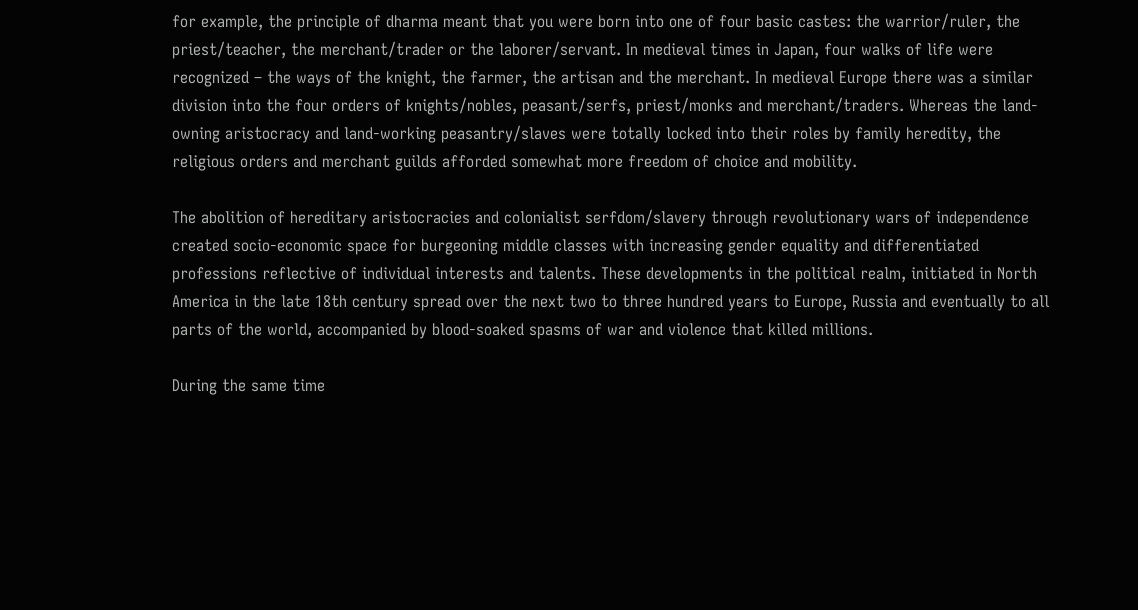for example, the principle of dharma meant that you were born into one of four basic castes: the warrior/ruler, the priest/teacher, the merchant/trader or the laborer/servant. In medieval times in Japan, four walks of life were recognized – the ways of the knight, the farmer, the artisan and the merchant. In medieval Europe there was a similar division into the four orders of knights/nobles, peasant/serfs, priest/monks and merchant/traders. Whereas the land-owning aristocracy and land-working peasantry/slaves were totally locked into their roles by family heredity, the religious orders and merchant guilds afforded somewhat more freedom of choice and mobility.

The abolition of hereditary aristocracies and colonialist serfdom/slavery through revolutionary wars of independence created socio-economic space for burgeoning middle classes with increasing gender equality and differentiated professions reflective of individual interests and talents. These developments in the political realm, initiated in North America in the late 18th century spread over the next two to three hundred years to Europe, Russia and eventually to all parts of the world, accompanied by blood-soaked spasms of war and violence that killed millions.

During the same time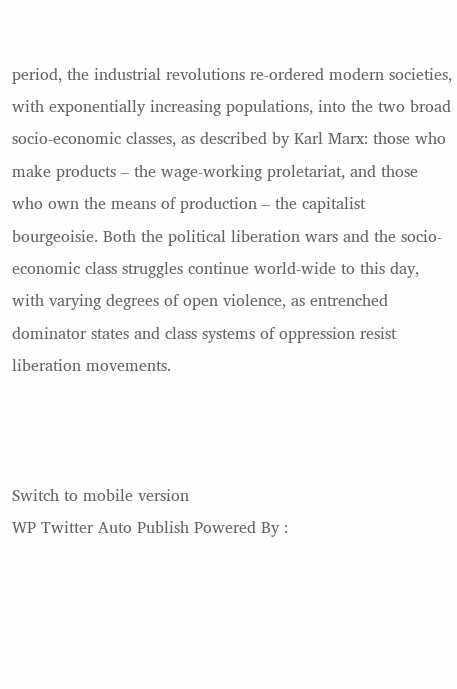period, the industrial revolutions re-ordered modern societies, with exponentially increasing populations, into the two broad socio-economic classes, as described by Karl Marx: those who make products – the wage-working proletariat, and those who own the means of production – the capitalist bourgeoisie. Both the political liberation wars and the socio-economic class struggles continue world-wide to this day, with varying degrees of open violence, as entrenched dominator states and class systems of oppression resist liberation movements.



Switch to mobile version
WP Twitter Auto Publish Powered By :